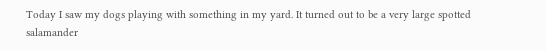Today I saw my dogs playing with something in my yard. It turned out to be a very large spotted salamander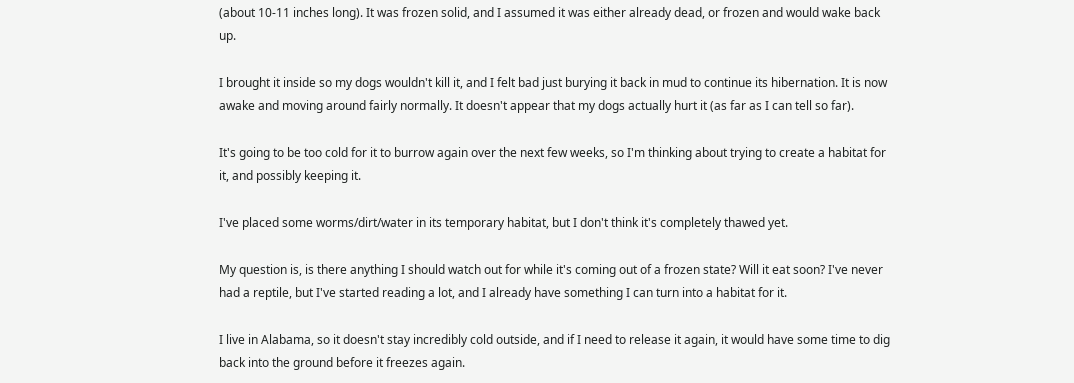(about 10-11 inches long). It was frozen solid, and I assumed it was either already dead, or frozen and would wake back up.

I brought it inside so my dogs wouldn't kill it, and I felt bad just burying it back in mud to continue its hibernation. It is now awake and moving around fairly normally. It doesn't appear that my dogs actually hurt it (as far as I can tell so far).

It's going to be too cold for it to burrow again over the next few weeks, so I'm thinking about trying to create a habitat for it, and possibly keeping it.

I've placed some worms/dirt/water in its temporary habitat, but I don't think it's completely thawed yet.

My question is, is there anything I should watch out for while it's coming out of a frozen state? Will it eat soon? I've never had a reptile, but I've started reading a lot, and I already have something I can turn into a habitat for it.

I live in Alabama, so it doesn't stay incredibly cold outside, and if I need to release it again, it would have some time to dig back into the ground before it freezes again.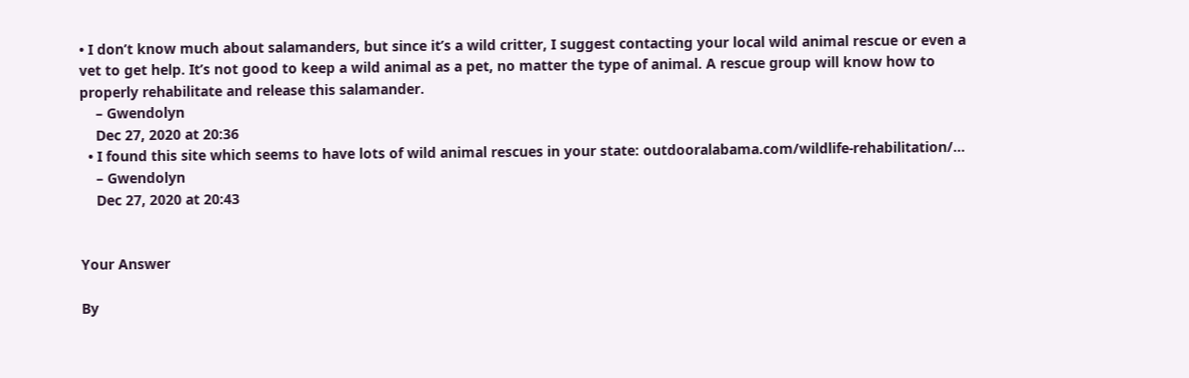• I don’t know much about salamanders, but since it’s a wild critter, I suggest contacting your local wild animal rescue or even a vet to get help. It’s not good to keep a wild animal as a pet, no matter the type of animal. A rescue group will know how to properly rehabilitate and release this salamander.
    – Gwendolyn
    Dec 27, 2020 at 20:36
  • I found this site which seems to have lots of wild animal rescues in your state: outdooralabama.com/wildlife-rehabilitation/…
    – Gwendolyn
    Dec 27, 2020 at 20:43


Your Answer

By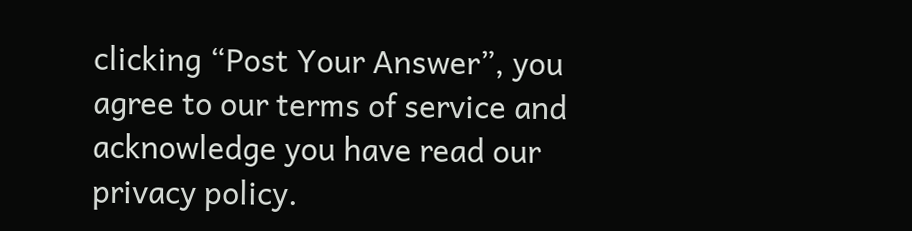clicking “Post Your Answer”, you agree to our terms of service and acknowledge you have read our privacy policy.